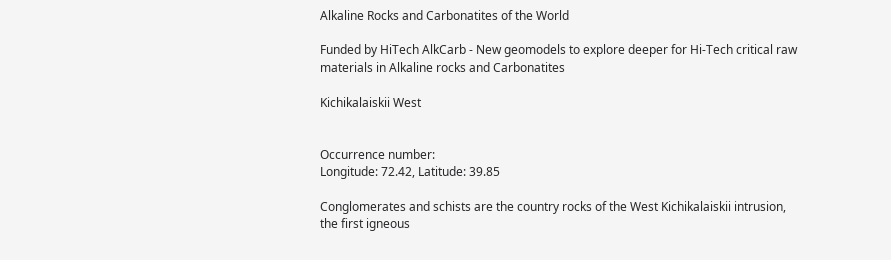Alkaline Rocks and Carbonatites of the World

Funded by HiTech AlkCarb - New geomodels to explore deeper for Hi-Tech critical raw materials in Alkaline rocks and Carbonatites

Kichikalaiskii West


Occurrence number:
Longitude: 72.42, Latitude: 39.85

Conglomerates and schists are the country rocks of the West Kichikalaiskii intrusion, the first igneous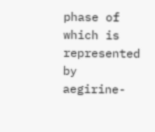phase of which is represented by aegirine-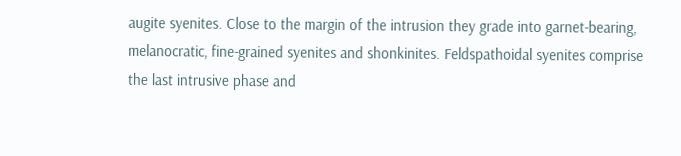augite syenites. Close to the margin of the intrusion they grade into garnet-bearing, melanocratic, fine-grained syenites and shonkinites. Feldspathoidal syenites comprise the last intrusive phase and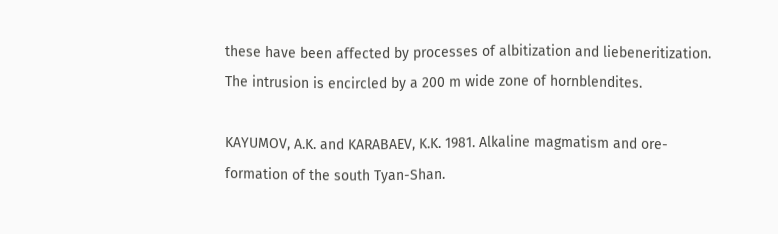these have been affected by processes of albitization and liebeneritization. The intrusion is encircled by a 200 m wide zone of hornblendites.

KAYUMOV, A.K. and KARABAEV, K.K. 1981. Alkaline magmatism and ore-formation of the south Tyan-Shan.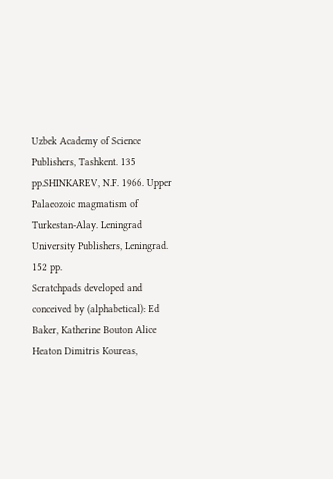Uzbek Academy of Science Publishers, Tashkent. 135 pp.SHINKAREV, N.F. 1966. Upper Palaeozoic magmatism of Turkestan-Alay. Leningrad University Publishers, Leningrad. 152 pp.
Scratchpads developed and conceived by (alphabetical): Ed Baker, Katherine Bouton Alice Heaton Dimitris Koureas,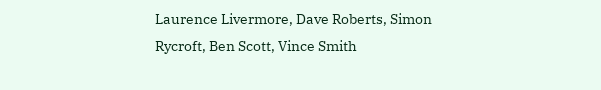Laurence Livermore, Dave Roberts, Simon Rycroft, Ben Scott, Vince Smith